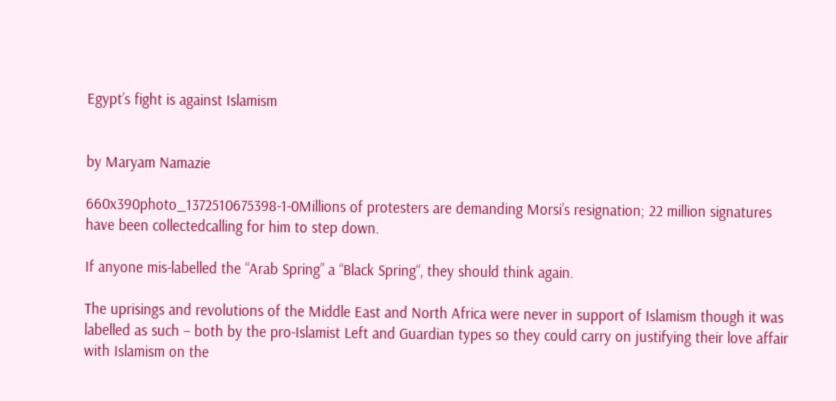Egypt’s fight is against Islamism


by Maryam Namazie

660x390photo_1372510675398-1-0Millions of protesters are demanding Morsi’s resignation; 22 million signatures have been collectedcalling for him to step down.

If anyone mis-labelled the “Arab Spring” a “Black Spring“, they should think again.

The uprisings and revolutions of the Middle East and North Africa were never in support of Islamism though it was labelled as such – both by the pro-Islamist Left and Guardian types so they could carry on justifying their love affair with Islamism on the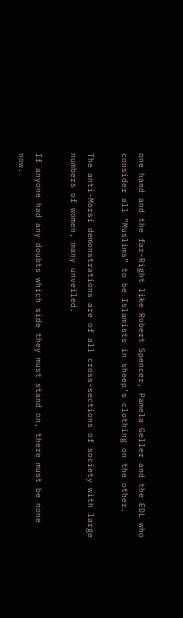one hand and the far-Right like Robert Spencer, Pamela Geller and the EDL who consider all “Muslims” to be Islamists in sheep’s clothing on the other.

The anti-Morsi demonstrations are of all cross-sections of society with large numbers of women, many unveiled.

If anyone had any doubts which side they must stand on, there must be none now.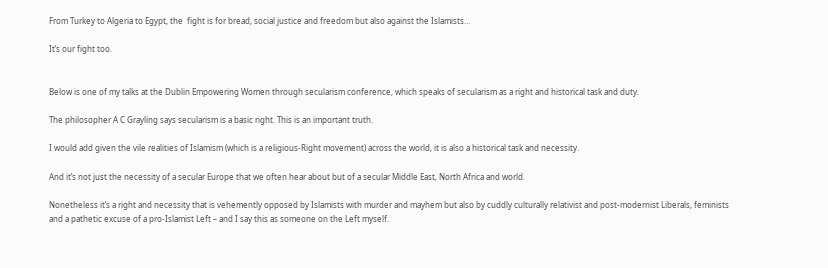From Turkey to Algeria to Egypt, the  fight is for bread, social justice and freedom but also against the Islamists…

It’s our fight too.


Below is one of my talks at the Dublin Empowering Women through secularism conference, which speaks of secularism as a right and historical task and duty.

The philosopher A C Grayling says secularism is a basic right. This is an important truth.

I would add given the vile realities of Islamism (which is a religious-Right movement) across the world, it is also a historical task and necessity.

And it’s not just the necessity of a secular Europe that we often hear about but of a secular Middle East, North Africa and world.

Nonetheless it’s a right and necessity that is vehemently opposed by Islamists with murder and mayhem but also by cuddly culturally relativist and post-modernist Liberals, feminists and a pathetic excuse of a pro-Islamist Left – and I say this as someone on the Left myself.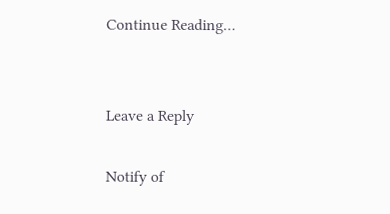Continue Reading…


Leave a Reply

Notify of